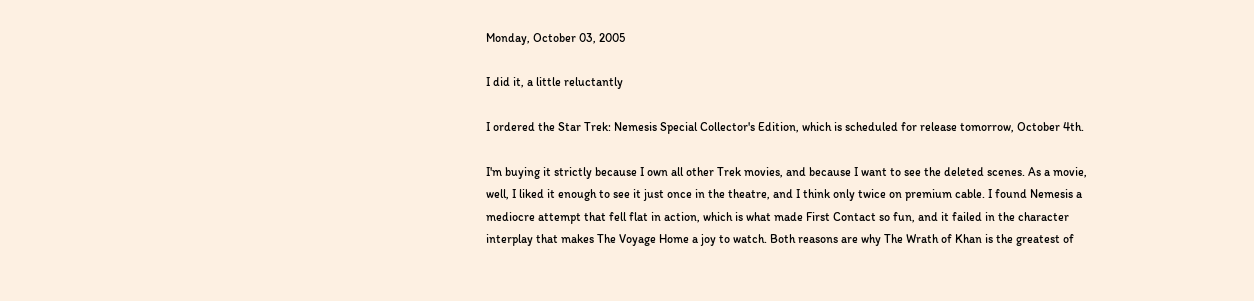Monday, October 03, 2005

I did it, a little reluctantly

I ordered the Star Trek: Nemesis Special Collector's Edition, which is scheduled for release tomorrow, October 4th.

I'm buying it strictly because I own all other Trek movies, and because I want to see the deleted scenes. As a movie, well, I liked it enough to see it just once in the theatre, and I think only twice on premium cable. I found Nemesis a mediocre attempt that fell flat in action, which is what made First Contact so fun, and it failed in the character interplay that makes The Voyage Home a joy to watch. Both reasons are why The Wrath of Khan is the greatest of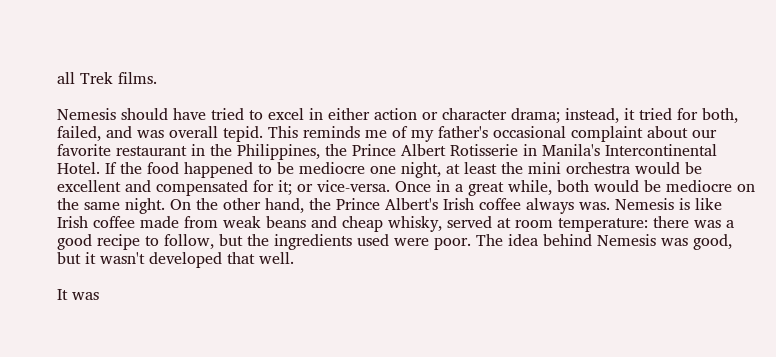all Trek films.

Nemesis should have tried to excel in either action or character drama; instead, it tried for both, failed, and was overall tepid. This reminds me of my father's occasional complaint about our favorite restaurant in the Philippines, the Prince Albert Rotisserie in Manila's Intercontinental Hotel. If the food happened to be mediocre one night, at least the mini orchestra would be excellent and compensated for it; or vice-versa. Once in a great while, both would be mediocre on the same night. On the other hand, the Prince Albert's Irish coffee always was. Nemesis is like Irish coffee made from weak beans and cheap whisky, served at room temperature: there was a good recipe to follow, but the ingredients used were poor. The idea behind Nemesis was good, but it wasn't developed that well.

It was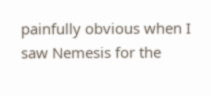painfully obvious when I saw Nemesis for the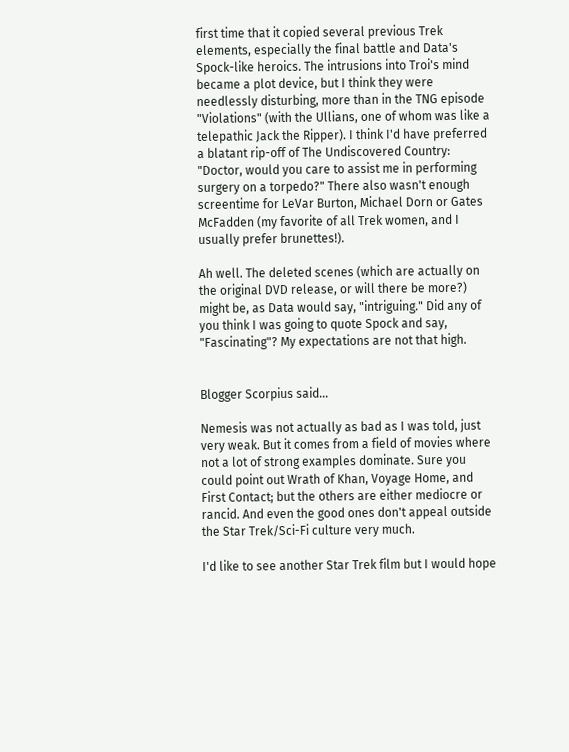first time that it copied several previous Trek elements, especially the final battle and Data's Spock-like heroics. The intrusions into Troi's mind became a plot device, but I think they were needlessly disturbing, more than in the TNG episode "Violations" (with the Ullians, one of whom was like a telepathic Jack the Ripper). I think I'd have preferred a blatant rip-off of The Undiscovered Country: "Doctor, would you care to assist me in performing surgery on a torpedo?" There also wasn't enough screentime for LeVar Burton, Michael Dorn or Gates McFadden (my favorite of all Trek women, and I usually prefer brunettes!).

Ah well. The deleted scenes (which are actually on the original DVD release, or will there be more?) might be, as Data would say, "intriguing." Did any of you think I was going to quote Spock and say, "Fascinating"? My expectations are not that high.


Blogger Scorpius said...

Nemesis was not actually as bad as I was told, just very weak. But it comes from a field of movies where not a lot of strong examples dominate. Sure you could point out Wrath of Khan, Voyage Home, and First Contact; but the others are either mediocre or rancid. And even the good ones don't appeal outside the Star Trek/Sci-Fi culture very much.

I'd like to see another Star Trek film but I would hope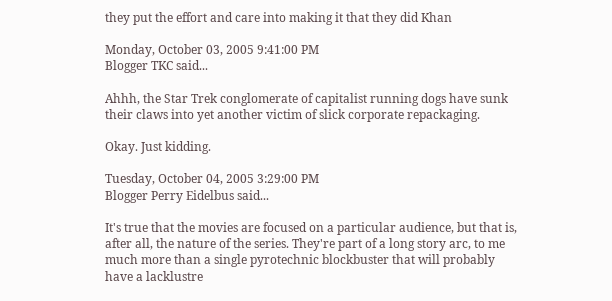they put the effort and care into making it that they did Khan

Monday, October 03, 2005 9:41:00 PM
Blogger TKC said...

Ahhh, the Star Trek conglomerate of capitalist running dogs have sunk their claws into yet another victim of slick corporate repackaging.

Okay. Just kidding.

Tuesday, October 04, 2005 3:29:00 PM
Blogger Perry Eidelbus said...

It's true that the movies are focused on a particular audience, but that is, after all, the nature of the series. They're part of a long story arc, to me much more than a single pyrotechnic blockbuster that will probably have a lacklustre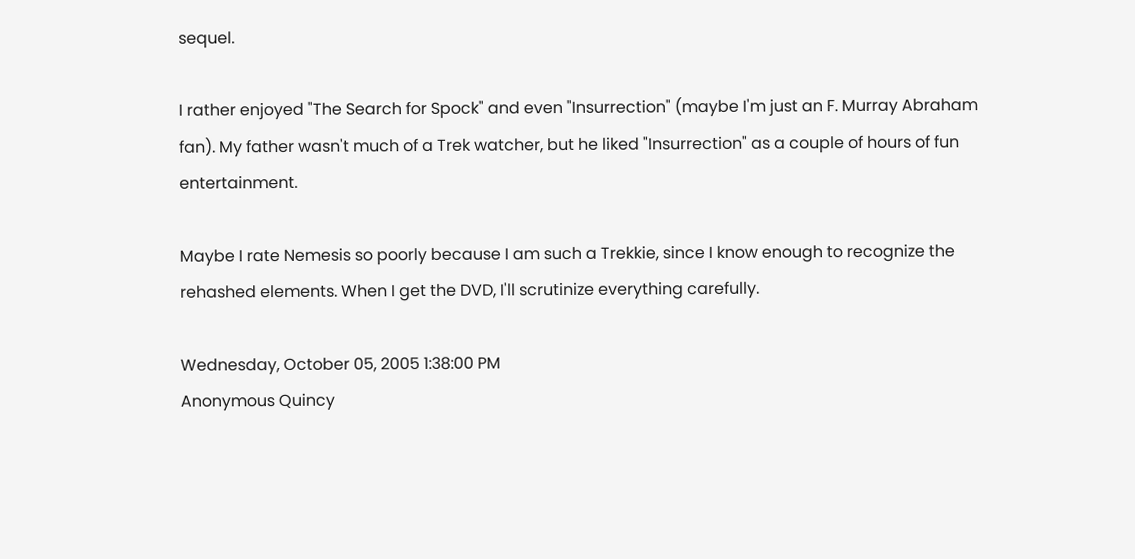sequel.

I rather enjoyed "The Search for Spock" and even "Insurrection" (maybe I'm just an F. Murray Abraham fan). My father wasn't much of a Trek watcher, but he liked "Insurrection" as a couple of hours of fun entertainment.

Maybe I rate Nemesis so poorly because I am such a Trekkie, since I know enough to recognize the rehashed elements. When I get the DVD, I'll scrutinize everything carefully.

Wednesday, October 05, 2005 1:38:00 PM
Anonymous Quincy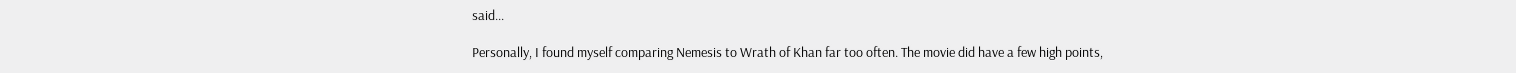said...

Personally, I found myself comparing Nemesis to Wrath of Khan far too often. The movie did have a few high points,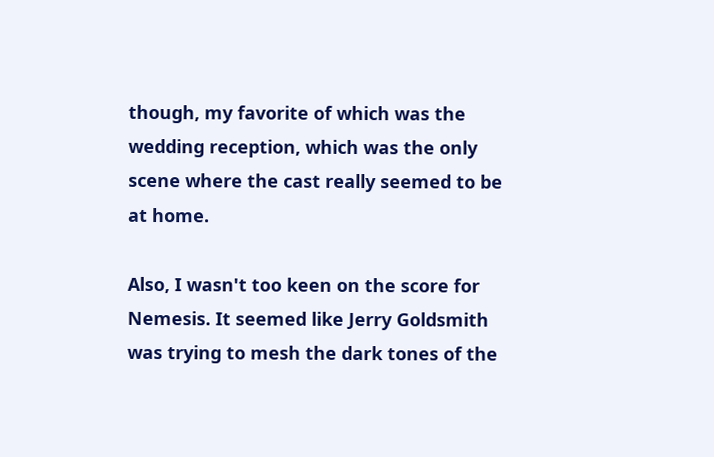though, my favorite of which was the wedding reception, which was the only scene where the cast really seemed to be at home.

Also, I wasn't too keen on the score for Nemesis. It seemed like Jerry Goldsmith was trying to mesh the dark tones of the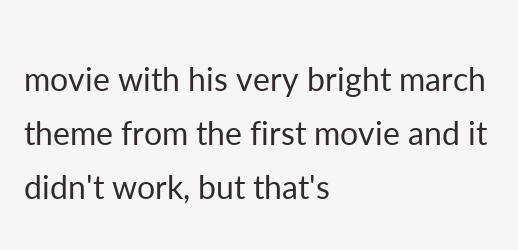movie with his very bright march theme from the first movie and it didn't work, but that's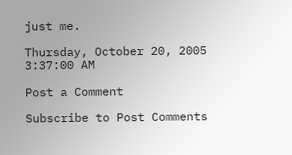just me.

Thursday, October 20, 2005 3:37:00 AM

Post a Comment

Subscribe to Post Comments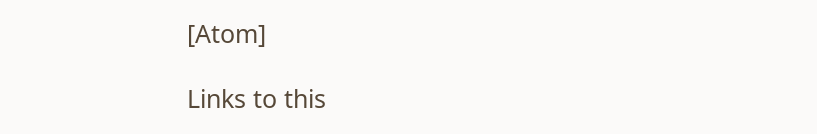[Atom]

Links to this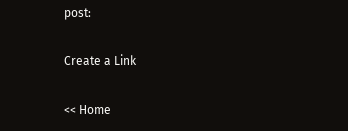post:

Create a Link

<< Home